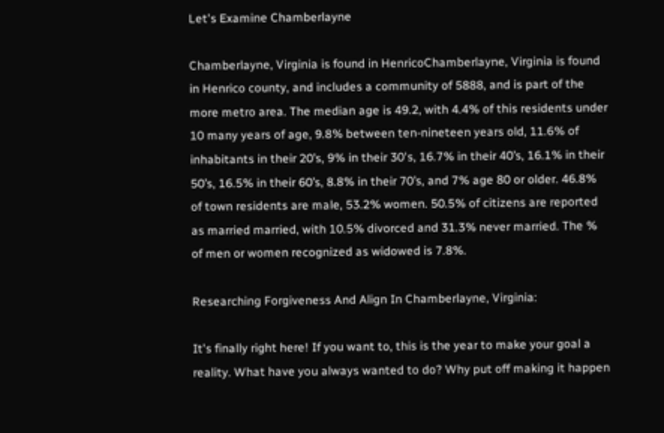Let's Examine Chamberlayne

Chamberlayne, Virginia is found in HenricoChamberlayne, Virginia is found in Henrico county, and includes a community of 5888, and is part of the more metro area. The median age is 49.2, with 4.4% of this residents under 10 many years of age, 9.8% between ten-nineteen years old, 11.6% of inhabitants in their 20’s, 9% in their 30's, 16.7% in their 40’s, 16.1% in their 50’s, 16.5% in their 60’s, 8.8% in their 70’s, and 7% age 80 or older. 46.8% of town residents are male, 53.2% women. 50.5% of citizens are reported as married married, with 10.5% divorced and 31.3% never married. The % of men or women recognized as widowed is 7.8%.

Researching Forgiveness And Align In Chamberlayne, Virginia:

It's finally right here! If you want to, this is the year to make your goal a reality. What have you always wanted to do? Why put off making it happen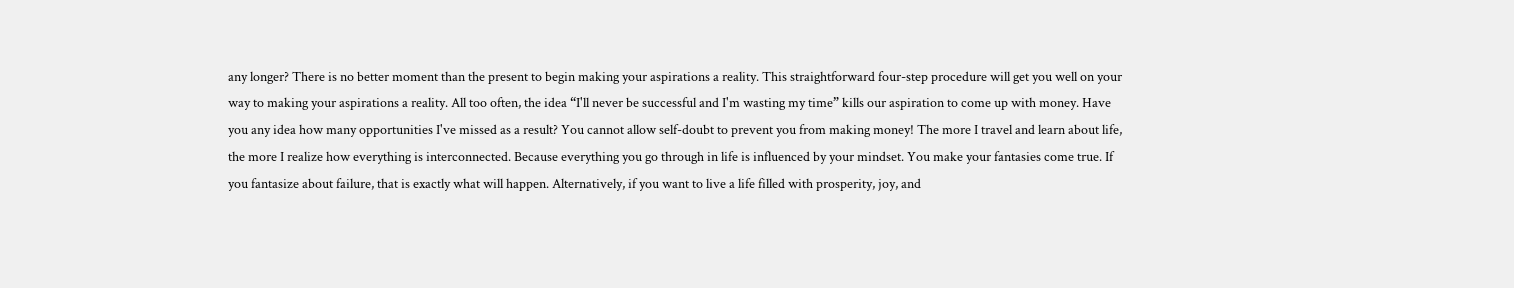any longer? There is no better moment than the present to begin making your aspirations a reality. This straightforward four-step procedure will get you well on your way to making your aspirations a reality. All too often, the idea “I'll never be successful and I'm wasting my time” kills our aspiration to come up with money. Have you any idea how many opportunities I've missed as a result? You cannot allow self-doubt to prevent you from making money! The more I travel and learn about life, the more I realize how everything is interconnected. Because everything you go through in life is influenced by your mindset. You make your fantasies come true. If you fantasize about failure, that is exactly what will happen. Alternatively, if you want to live a life filled with prosperity, joy, and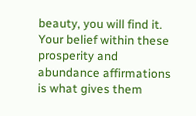beauty, you will find it. Your belief within these prosperity and abundance affirmations is what gives them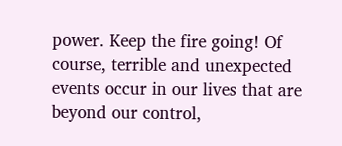power. Keep the fire going! Of course, terrible and unexpected events occur in our lives that are beyond our control,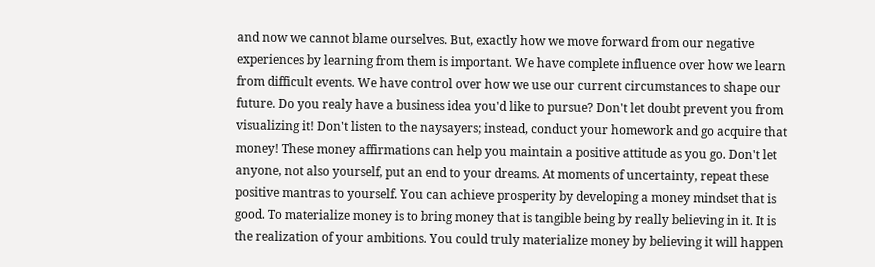and now we cannot blame ourselves. But, exactly how we move forward from our negative experiences by learning from them is important. We have complete influence over how we learn from difficult events. We have control over how we use our current circumstances to shape our future. Do you realy have a business idea you'd like to pursue? Don't let doubt prevent you from visualizing it! Don't listen to the naysayers; instead, conduct your homework and go acquire that money! These money affirmations can help you maintain a positive attitude as you go. Don't let anyone, not also yourself, put an end to your dreams. At moments of uncertainty, repeat these positive mantras to yourself. You can achieve prosperity by developing a money mindset that is good. To materialize money is to bring money that is tangible being by really believing in it. It is the realization of your ambitions. You could truly materialize money by believing it will happen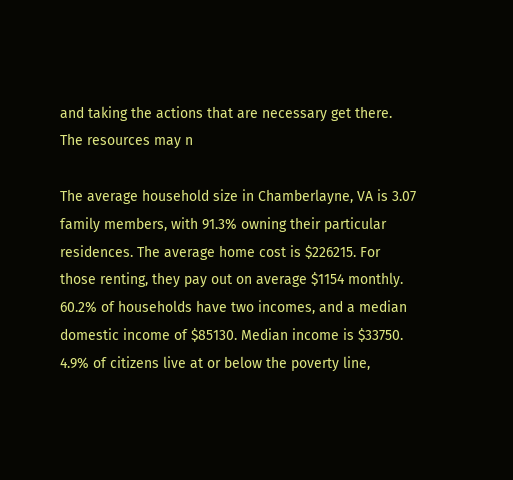and taking the actions that are necessary get there. The resources may n

The average household size in Chamberlayne, VA is 3.07 family members, with 91.3% owning their particular residences. The average home cost is $226215. For those renting, they pay out on average $1154 monthly. 60.2% of households have two incomes, and a median domestic income of $85130. Median income is $33750. 4.9% of citizens live at or below the poverty line,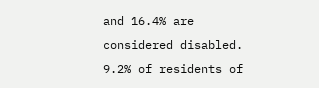and 16.4% are considered disabled. 9.2% of residents of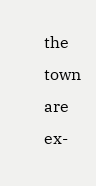the town are ex-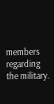members regarding the military.